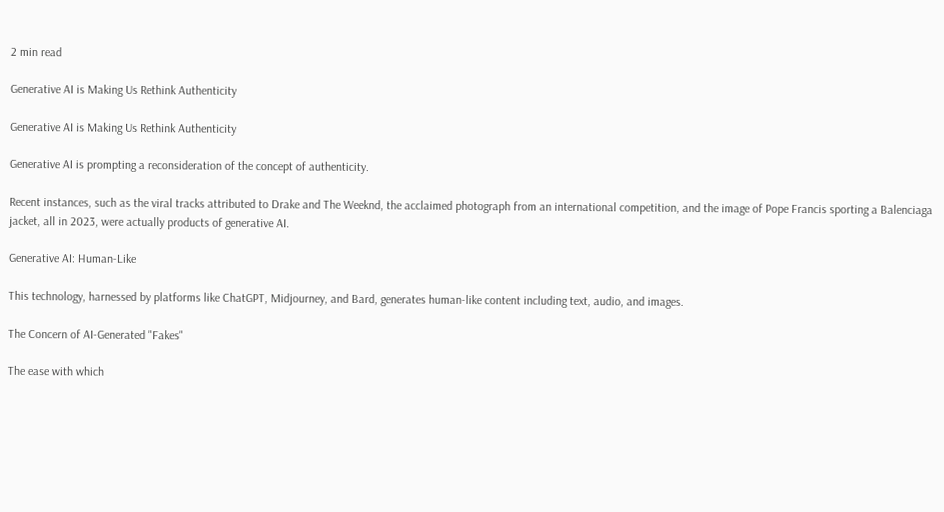2 min read

Generative AI is Making Us Rethink Authenticity

Generative AI is Making Us Rethink Authenticity

Generative AI is prompting a reconsideration of the concept of authenticity.

Recent instances, such as the viral tracks attributed to Drake and The Weeknd, the acclaimed photograph from an international competition, and the image of Pope Francis sporting a Balenciaga jacket, all in 2023, were actually products of generative AI.

Generative AI: Human-Like

This technology, harnessed by platforms like ChatGPT, Midjourney, and Bard, generates human-like content including text, audio, and images.

The Concern of AI-Generated "Fakes"

The ease with which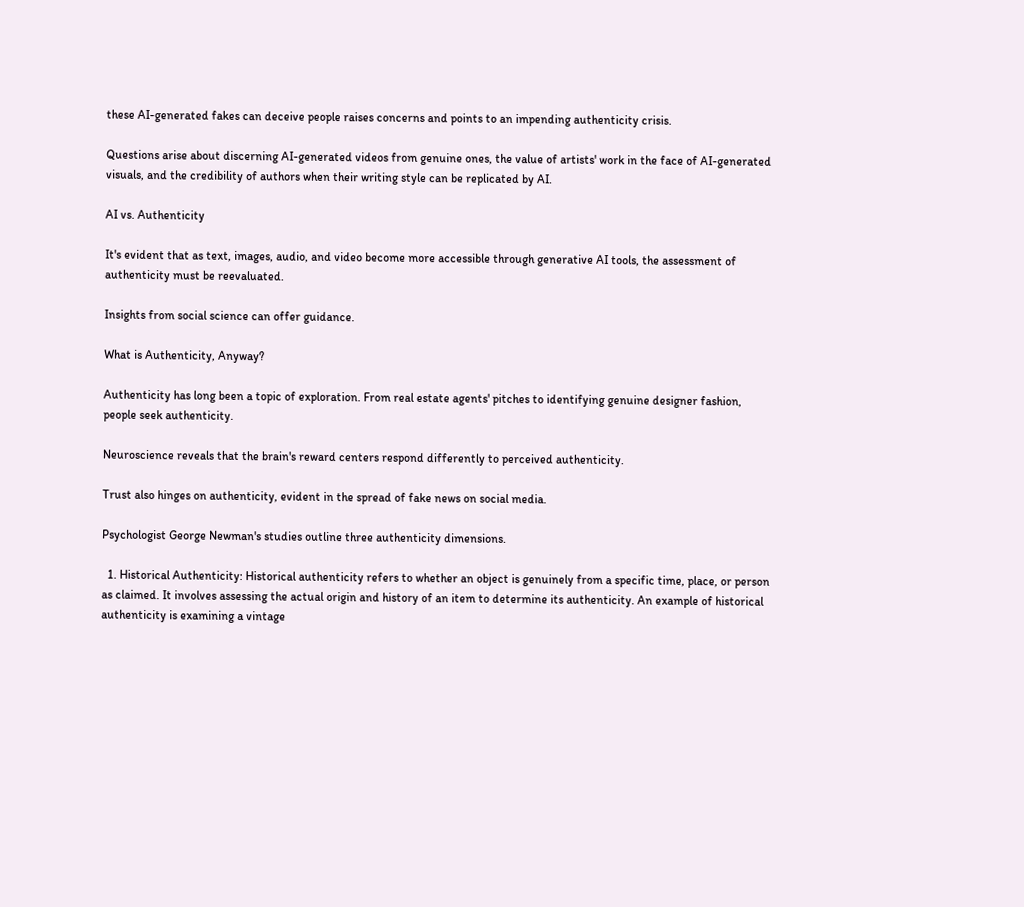these AI-generated fakes can deceive people raises concerns and points to an impending authenticity crisis.

Questions arise about discerning AI-generated videos from genuine ones, the value of artists' work in the face of AI-generated visuals, and the credibility of authors when their writing style can be replicated by AI.

AI vs. Authenticity

It's evident that as text, images, audio, and video become more accessible through generative AI tools, the assessment of authenticity must be reevaluated.

Insights from social science can offer guidance.

What is Authenticity, Anyway?

Authenticity has long been a topic of exploration. From real estate agents' pitches to identifying genuine designer fashion, people seek authenticity.

Neuroscience reveals that the brain's reward centers respond differently to perceived authenticity.

Trust also hinges on authenticity, evident in the spread of fake news on social media.

Psychologist George Newman's studies outline three authenticity dimensions.

  1. Historical Authenticity: Historical authenticity refers to whether an object is genuinely from a specific time, place, or person as claimed. It involves assessing the actual origin and history of an item to determine its authenticity. An example of historical authenticity is examining a vintage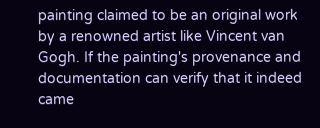painting claimed to be an original work by a renowned artist like Vincent van Gogh. If the painting's provenance and documentation can verify that it indeed came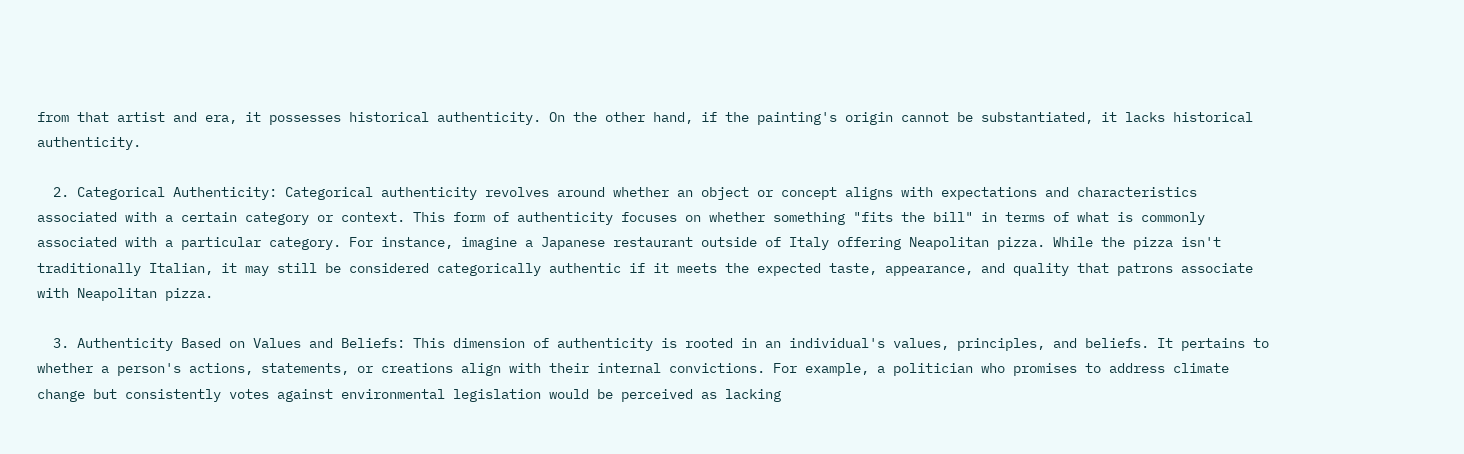from that artist and era, it possesses historical authenticity. On the other hand, if the painting's origin cannot be substantiated, it lacks historical authenticity.

  2. Categorical Authenticity: Categorical authenticity revolves around whether an object or concept aligns with expectations and characteristics associated with a certain category or context. This form of authenticity focuses on whether something "fits the bill" in terms of what is commonly associated with a particular category. For instance, imagine a Japanese restaurant outside of Italy offering Neapolitan pizza. While the pizza isn't traditionally Italian, it may still be considered categorically authentic if it meets the expected taste, appearance, and quality that patrons associate with Neapolitan pizza.

  3. Authenticity Based on Values and Beliefs: This dimension of authenticity is rooted in an individual's values, principles, and beliefs. It pertains to whether a person's actions, statements, or creations align with their internal convictions. For example, a politician who promises to address climate change but consistently votes against environmental legislation would be perceived as lacking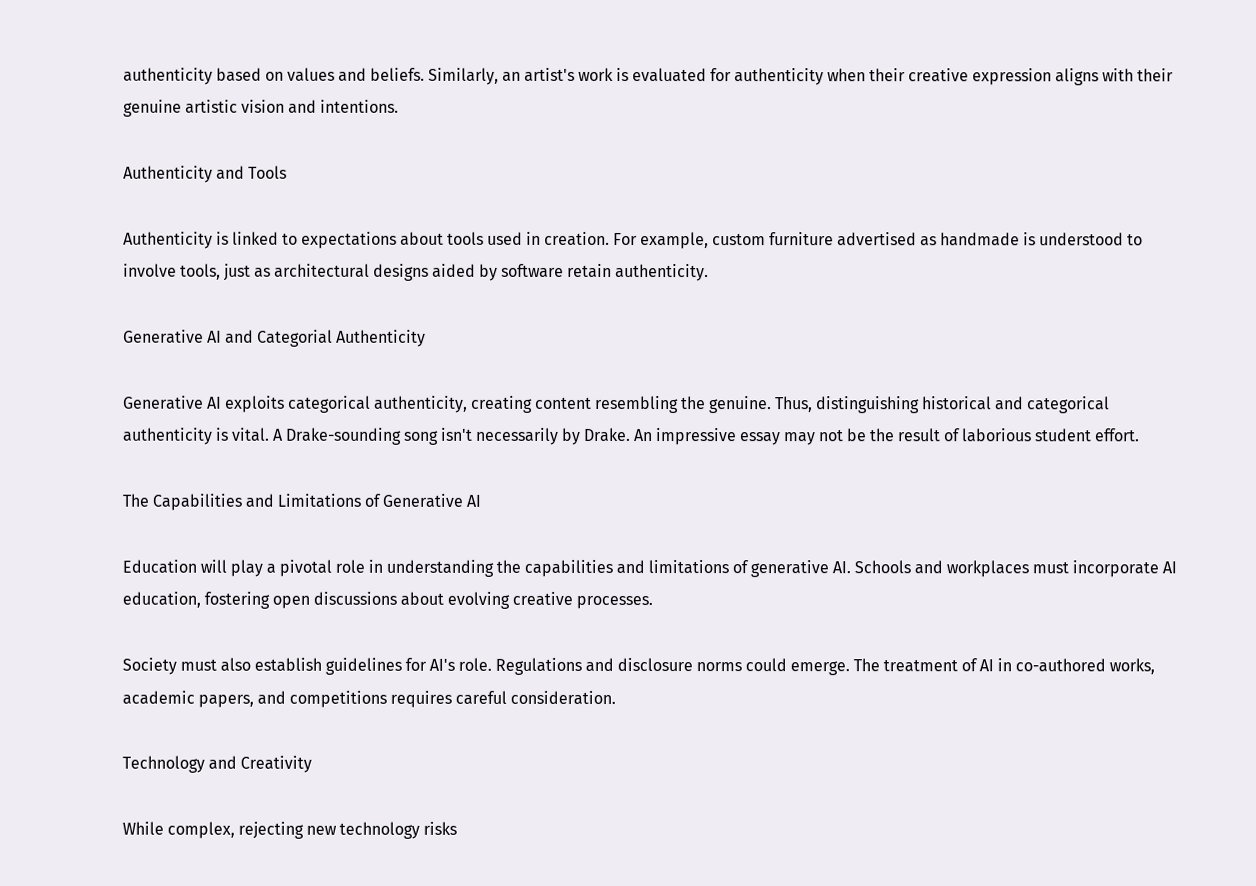authenticity based on values and beliefs. Similarly, an artist's work is evaluated for authenticity when their creative expression aligns with their genuine artistic vision and intentions.

Authenticity and Tools

Authenticity is linked to expectations about tools used in creation. For example, custom furniture advertised as handmade is understood to involve tools, just as architectural designs aided by software retain authenticity.

Generative AI and Categorial Authenticity

Generative AI exploits categorical authenticity, creating content resembling the genuine. Thus, distinguishing historical and categorical authenticity is vital. A Drake-sounding song isn't necessarily by Drake. An impressive essay may not be the result of laborious student effort.

The Capabilities and Limitations of Generative AI

Education will play a pivotal role in understanding the capabilities and limitations of generative AI. Schools and workplaces must incorporate AI education, fostering open discussions about evolving creative processes.

Society must also establish guidelines for AI's role. Regulations and disclosure norms could emerge. The treatment of AI in co-authored works, academic papers, and competitions requires careful consideration.

Technology and Creativity

While complex, rejecting new technology risks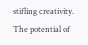stifling creativity. The potential of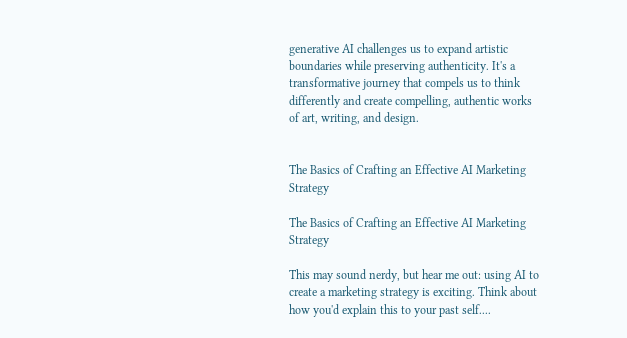generative AI challenges us to expand artistic boundaries while preserving authenticity. It's a transformative journey that compels us to think differently and create compelling, authentic works of art, writing, and design.


The Basics of Crafting an Effective AI Marketing Strategy

The Basics of Crafting an Effective AI Marketing Strategy

This may sound nerdy, but hear me out: using AI to create a marketing strategy is exciting. Think about how you'd explain this to your past self....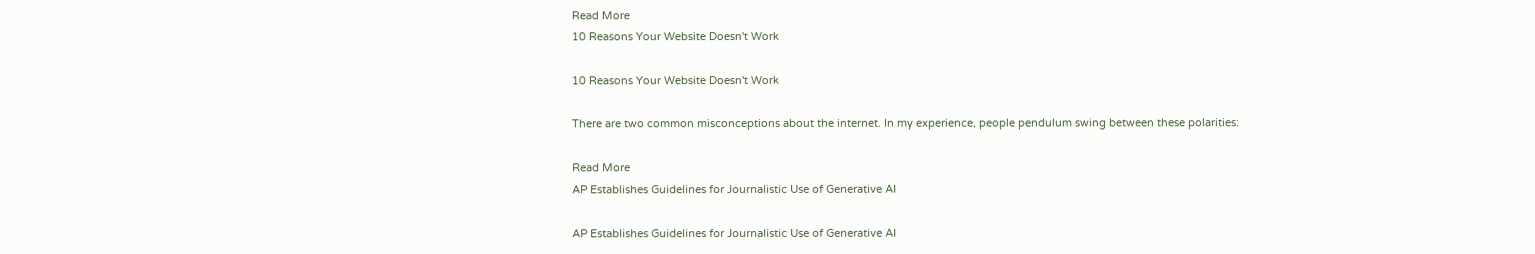Read More
10 Reasons Your Website Doesn't Work

10 Reasons Your Website Doesn't Work

There are two common misconceptions about the internet. In my experience, people pendulum swing between these polarities:

Read More
AP Establishes Guidelines for Journalistic Use of Generative AI

AP Establishes Guidelines for Journalistic Use of Generative AI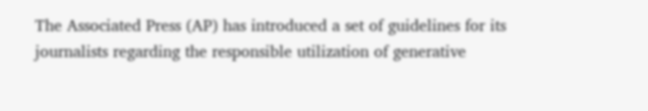The Associated Press (AP) has introduced a set of guidelines for its journalists regarding the responsible utilization of generative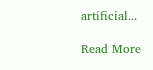artificial...

Read More